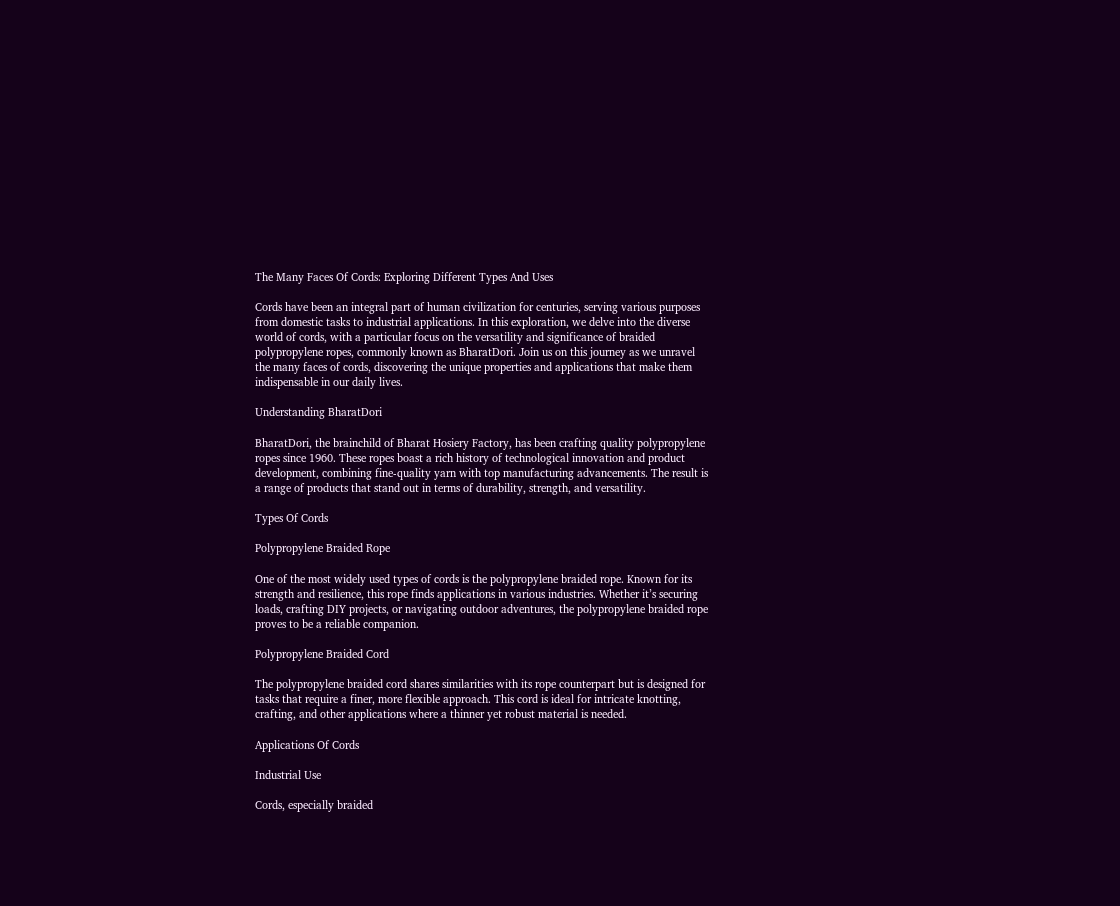The Many Faces Of Cords: Exploring Different Types And Uses

Cords have been an integral part of human civilization for centuries, serving various purposes from domestic tasks to industrial applications. In this exploration, we delve into the diverse world of cords, with a particular focus on the versatility and significance of braided polypropylene ropes, commonly known as BharatDori. Join us on this journey as we unravel the many faces of cords, discovering the unique properties and applications that make them indispensable in our daily lives.

Understanding BharatDori

BharatDori, the brainchild of Bharat Hosiery Factory, has been crafting quality polypropylene ropes since 1960. These ropes boast a rich history of technological innovation and product development, combining fine-quality yarn with top manufacturing advancements. The result is a range of products that stand out in terms of durability, strength, and versatility.

Types Of Cords

Polypropylene Braided Rope

One of the most widely used types of cords is the polypropylene braided rope. Known for its strength and resilience, this rope finds applications in various industries. Whether it’s securing loads, crafting DIY projects, or navigating outdoor adventures, the polypropylene braided rope proves to be a reliable companion.

Polypropylene Braided Cord

The polypropylene braided cord shares similarities with its rope counterpart but is designed for tasks that require a finer, more flexible approach. This cord is ideal for intricate knotting, crafting, and other applications where a thinner yet robust material is needed.

Applications Of Cords

Industrial Use

Cords, especially braided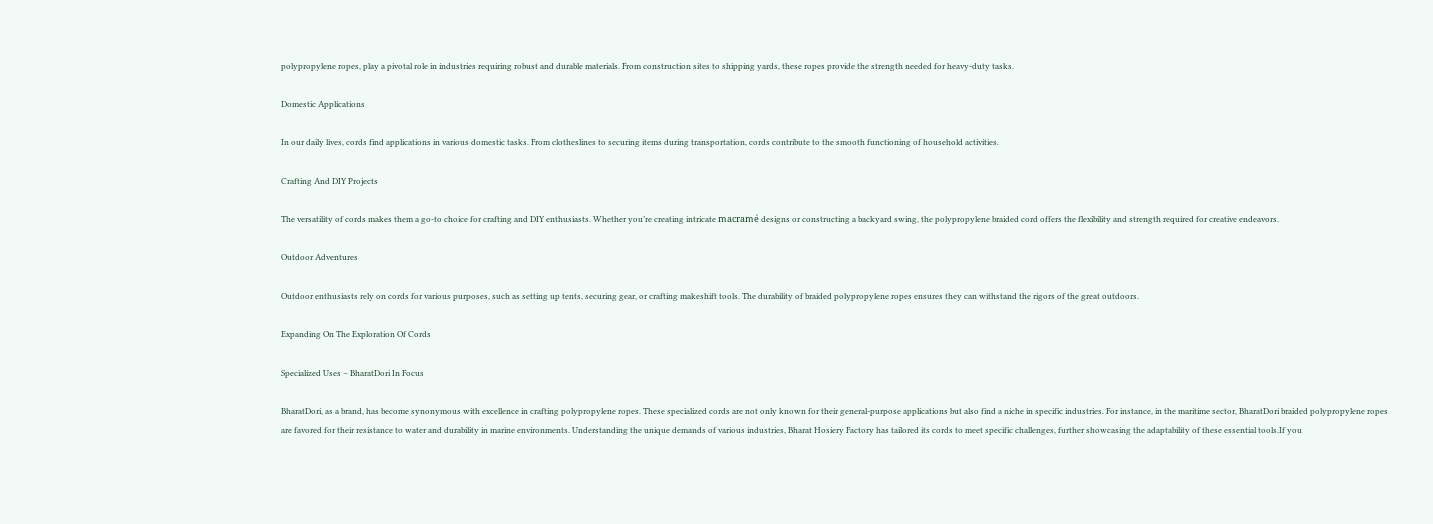polypropylene ropes, play a pivotal role in industries requiring robust and durable materials. From construction sites to shipping yards, these ropes provide the strength needed for heavy-duty tasks.

Domestic Applications

In our daily lives, cords find applications in various domestic tasks. From clotheslines to securing items during transportation, cords contribute to the smooth functioning of household activities.

Crafting And DIY Projects

The versatility of cords makes them a go-to choice for crafting and DIY enthusiasts. Whether you’re creating intricate macramé designs or constructing a backyard swing, the polypropylene braided cord offers the flexibility and strength required for creative endeavors.

Outdoor Adventures

Outdoor enthusiasts rely on cords for various purposes, such as setting up tents, securing gear, or crafting makeshift tools. The durability of braided polypropylene ropes ensures they can withstand the rigors of the great outdoors.

Expanding On The Exploration Of Cords

Specialized Uses – BharatDori In Focus

BharatDori, as a brand, has become synonymous with excellence in crafting polypropylene ropes. These specialized cords are not only known for their general-purpose applications but also find a niche in specific industries. For instance, in the maritime sector, BharatDori braided polypropylene ropes are favored for their resistance to water and durability in marine environments. Understanding the unique demands of various industries, Bharat Hosiery Factory has tailored its cords to meet specific challenges, further showcasing the adaptability of these essential tools.If you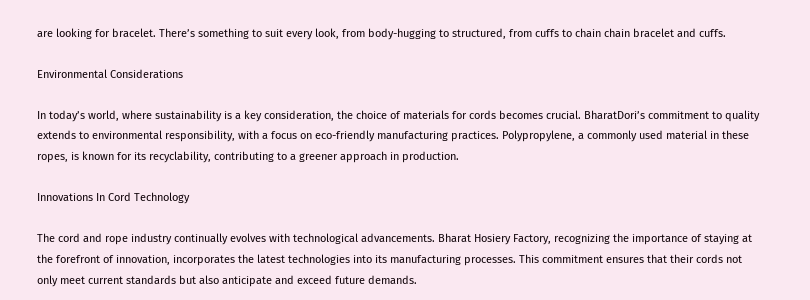are looking for bracelet. There’s something to suit every look, from body-hugging to structured, from cuffs to chain chain bracelet and cuffs.

Environmental Considerations

In today’s world, where sustainability is a key consideration, the choice of materials for cords becomes crucial. BharatDori’s commitment to quality extends to environmental responsibility, with a focus on eco-friendly manufacturing practices. Polypropylene, a commonly used material in these ropes, is known for its recyclability, contributing to a greener approach in production.

Innovations In Cord Technology

The cord and rope industry continually evolves with technological advancements. Bharat Hosiery Factory, recognizing the importance of staying at the forefront of innovation, incorporates the latest technologies into its manufacturing processes. This commitment ensures that their cords not only meet current standards but also anticipate and exceed future demands.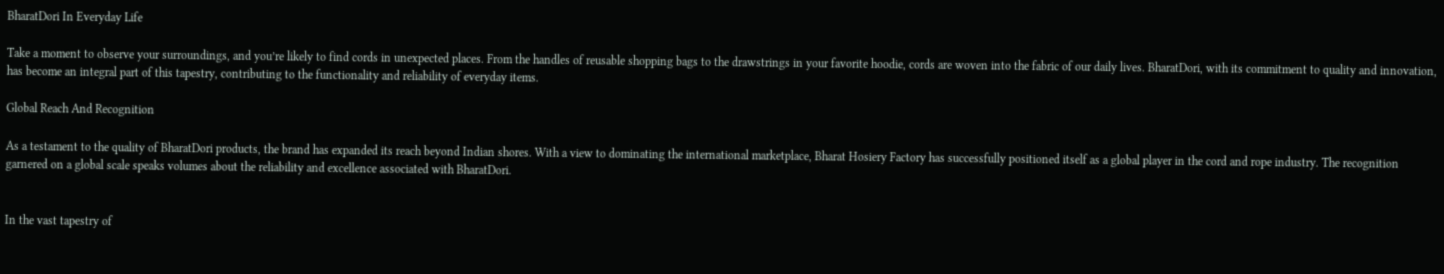BharatDori In Everyday Life

Take a moment to observe your surroundings, and you’re likely to find cords in unexpected places. From the handles of reusable shopping bags to the drawstrings in your favorite hoodie, cords are woven into the fabric of our daily lives. BharatDori, with its commitment to quality and innovation, has become an integral part of this tapestry, contributing to the functionality and reliability of everyday items.

Global Reach And Recognition

As a testament to the quality of BharatDori products, the brand has expanded its reach beyond Indian shores. With a view to dominating the international marketplace, Bharat Hosiery Factory has successfully positioned itself as a global player in the cord and rope industry. The recognition garnered on a global scale speaks volumes about the reliability and excellence associated with BharatDori.


In the vast tapestry of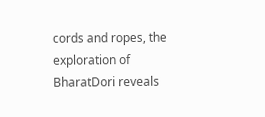cords and ropes, the exploration of BharatDori reveals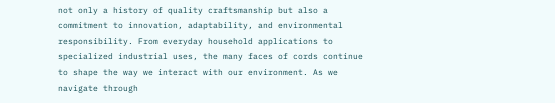not only a history of quality craftsmanship but also a commitment to innovation, adaptability, and environmental responsibility. From everyday household applications to specialized industrial uses, the many faces of cords continue to shape the way we interact with our environment. As we navigate through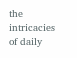the intricacies of daily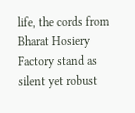life, the cords from Bharat Hosiery Factory stand as silent yet robust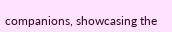companions, showcasing the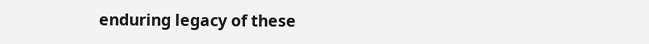enduring legacy of these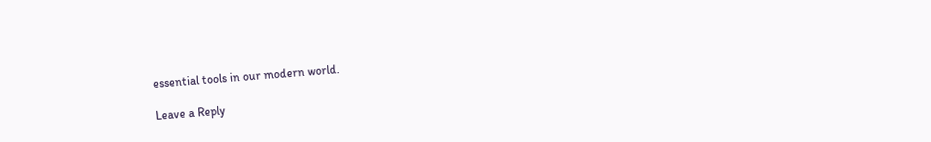essential tools in our modern world.

Leave a Reply